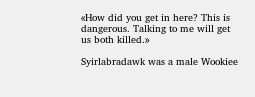«How did you get in here? This is dangerous. Talking to me will get us both killed.»

Syirlabradawk was a male Wookiee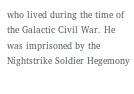who lived during the time of the Galactic Civil War. He was imprisoned by the Nightstrike Soldier Hegemony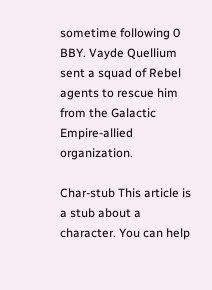sometime following 0 BBY. Vayde Quellium sent a squad of Rebel agents to rescue him from the Galactic Empire-allied organization.

Char-stub This article is a stub about a character. You can help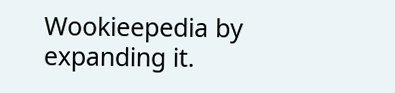Wookieepedia by expanding it.